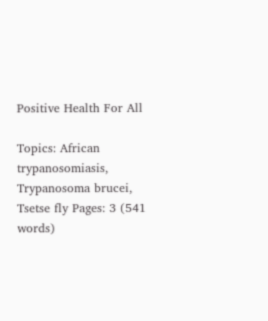Positive Health For All

Topics: African trypanosomiasis, Trypanosoma brucei, Tsetse fly Pages: 3 (541 words)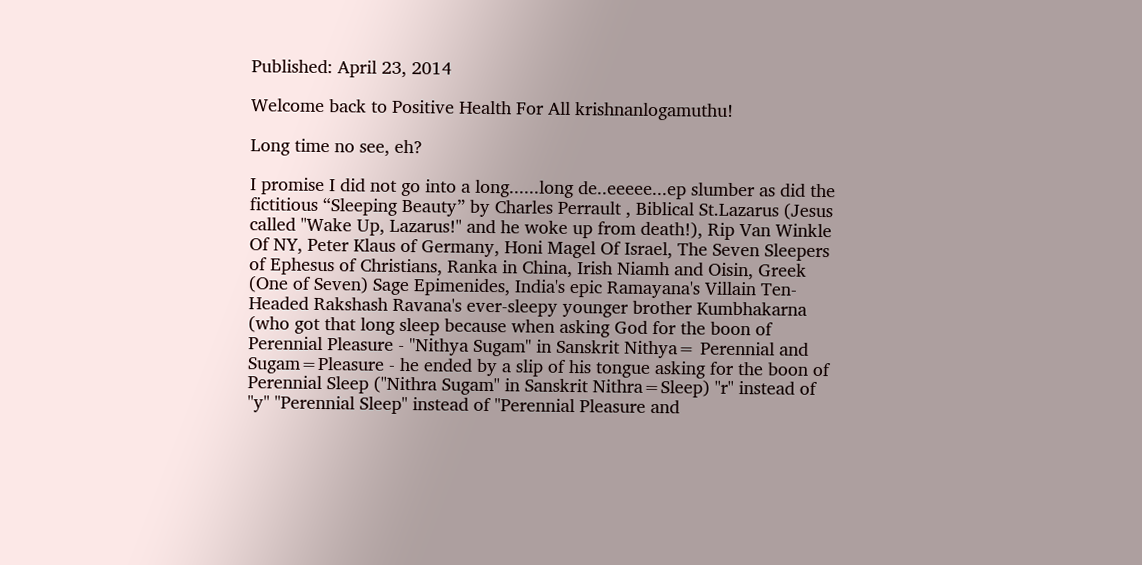Published: April 23, 2014

Welcome back to Positive Health For All krishnanlogamuthu!

Long time no see, eh?

I promise I did not go into a long......long de..eeeee...ep slumber as did the fictitious “Sleeping Beauty” by Charles Perrault , Biblical St.Lazarus (Jesus called "Wake Up, Lazarus!" and he woke up from death!), Rip Van Winkle Of NY, Peter Klaus of Germany, Honi Magel Of Israel, The Seven Sleepers of Ephesus of Christians, Ranka in China, Irish Niamh and Oisin, Greek (One of Seven) Sage Epimenides, India's epic Ramayana's Villain Ten-Headed Rakshash Ravana's ever-sleepy younger brother Kumbhakarna (who got that long sleep because when asking God for the boon of Perennial Pleasure - "Nithya Sugam" in Sanskrit Nithya= Perennial and Sugam=Pleasure - he ended by a slip of his tongue asking for the boon of Perennial Sleep ("Nithra Sugam" in Sanskrit Nithra=Sleep) "r" instead of "y" "Perennial Sleep" instead of "Perennial Pleasure and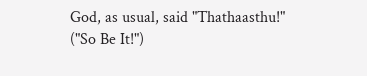God, as usual, said "Thathaasthu!" ("So Be It!")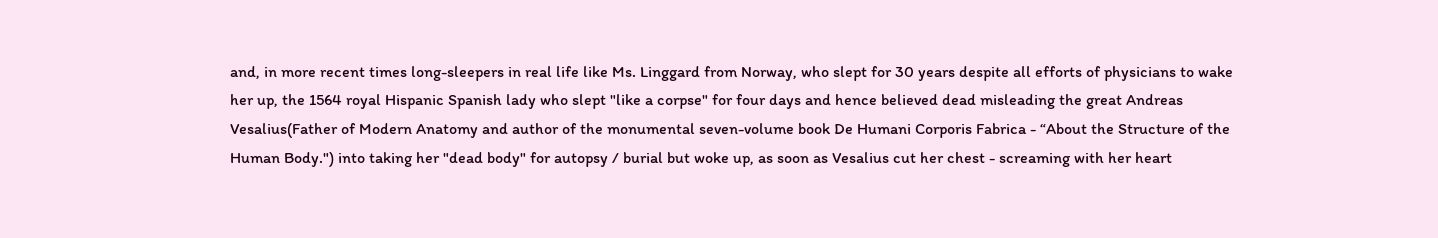and, in more recent times long-sleepers in real life like Ms. Linggard from Norway, who slept for 30 years despite all efforts of physicians to wake her up, the 1564 royal Hispanic Spanish lady who slept "like a corpse" for four days and hence believed dead misleading the great Andreas Vesalius(Father of Modern Anatomy and author of the monumental seven-volume book De Humani Corporis Fabrica - “About the Structure of the Human Body.") into taking her "dead body" for autopsy / burial but woke up, as soon as Vesalius cut her chest - screaming with her heart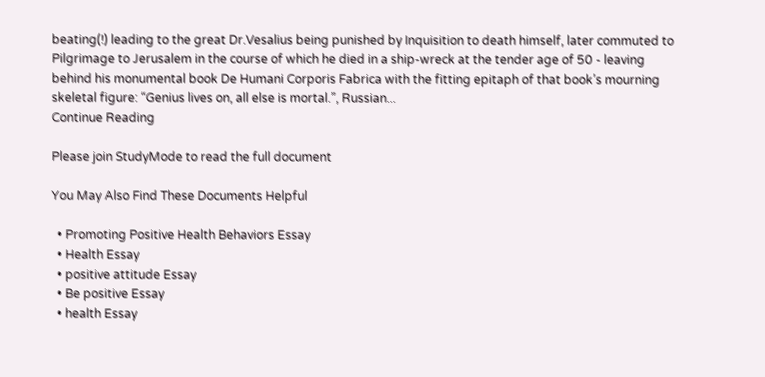beating(!) leading to the great Dr.Vesalius being punished by Inquisition to death himself, later commuted to Pilgrimage to Jerusalem in the course of which he died in a ship-wreck at the tender age of 50 - leaving behind his monumental book De Humani Corporis Fabrica with the fitting epitaph of that book’s mourning skeletal figure: “Genius lives on, all else is mortal.”, Russian...
Continue Reading

Please join StudyMode to read the full document

You May Also Find These Documents Helpful

  • Promoting Positive Health Behaviors Essay
  • Health Essay
  • positive attitude Essay
  • Be positive Essay
  • health Essay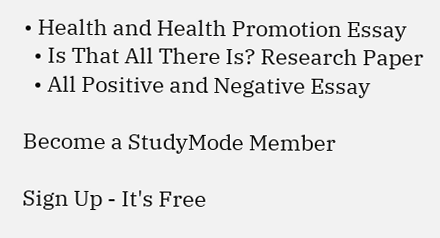• Health and Health Promotion Essay
  • Is That All There Is? Research Paper
  • All Positive and Negative Essay

Become a StudyMode Member

Sign Up - It's Free